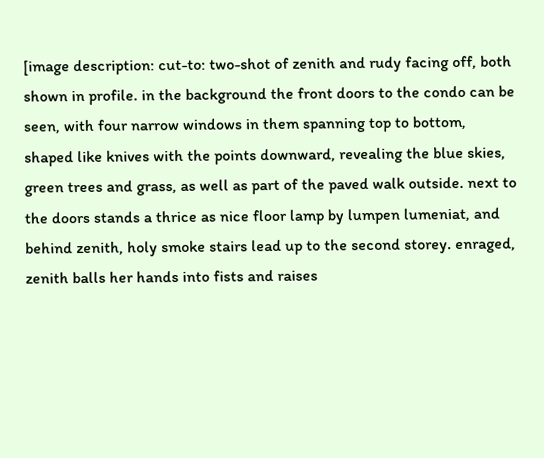[image description: cut-to: two-shot of zenith and rudy facing off, both shown in profile. in the background the front doors to the condo can be seen, with four narrow windows in them spanning top to bottom, shaped like knives with the points downward, revealing the blue skies, green trees and grass, as well as part of the paved walk outside. next to the doors stands a thrice as nice floor lamp by lumpen lumeniat, and behind zenith, holy smoke stairs lead up to the second storey. enraged, zenith balls her hands into fists and raises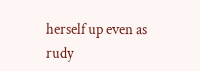herself up even as rudy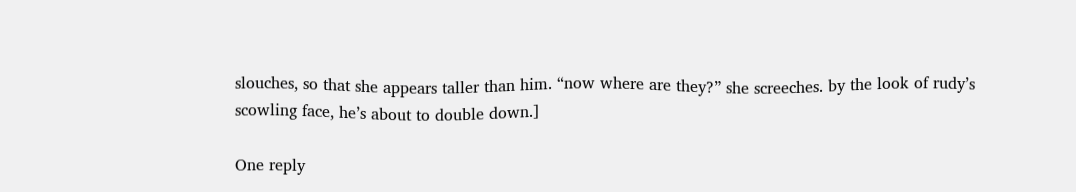slouches, so that she appears taller than him. “now where are they?” she screeches. by the look of rudy’s scowling face, he’s about to double down.]

One reply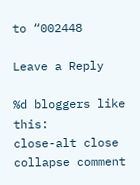to “002448

Leave a Reply

%d bloggers like this:
close-alt close collapse comment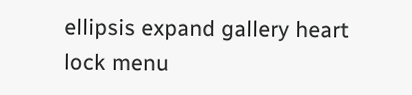ellipsis expand gallery heart lock menu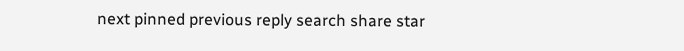next pinned previous reply search share star